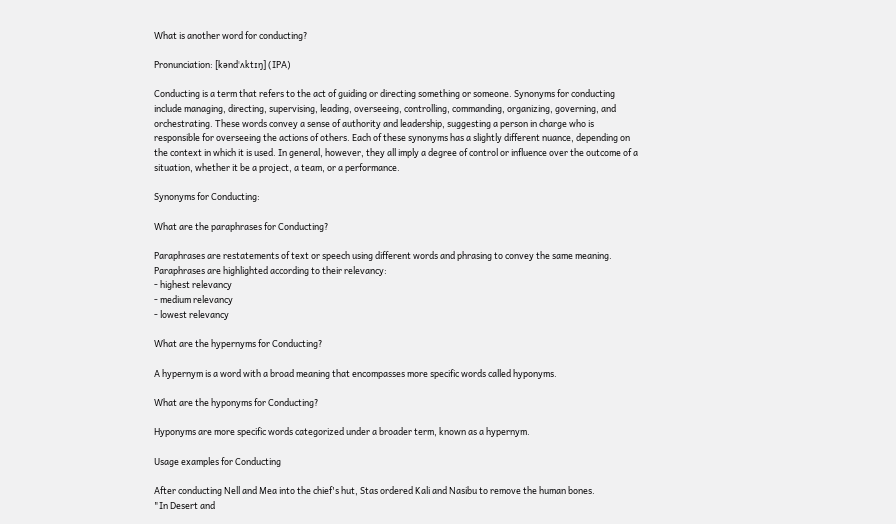What is another word for conducting?

Pronunciation: [kəndˈʌktɪŋ] (IPA)

Conducting is a term that refers to the act of guiding or directing something or someone. Synonyms for conducting include managing, directing, supervising, leading, overseeing, controlling, commanding, organizing, governing, and orchestrating. These words convey a sense of authority and leadership, suggesting a person in charge who is responsible for overseeing the actions of others. Each of these synonyms has a slightly different nuance, depending on the context in which it is used. In general, however, they all imply a degree of control or influence over the outcome of a situation, whether it be a project, a team, or a performance.

Synonyms for Conducting:

What are the paraphrases for Conducting?

Paraphrases are restatements of text or speech using different words and phrasing to convey the same meaning.
Paraphrases are highlighted according to their relevancy:
- highest relevancy
- medium relevancy
- lowest relevancy

What are the hypernyms for Conducting?

A hypernym is a word with a broad meaning that encompasses more specific words called hyponyms.

What are the hyponyms for Conducting?

Hyponyms are more specific words categorized under a broader term, known as a hypernym.

Usage examples for Conducting

After conducting Nell and Mea into the chief's hut, Stas ordered Kali and Nasibu to remove the human bones.
"In Desert and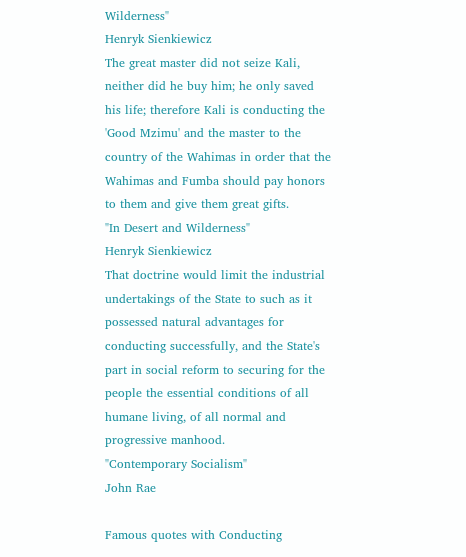Wilderness"
Henryk Sienkiewicz
The great master did not seize Kali, neither did he buy him; he only saved his life; therefore Kali is conducting the 'Good Mzimu' and the master to the country of the Wahimas in order that the Wahimas and Fumba should pay honors to them and give them great gifts.
"In Desert and Wilderness"
Henryk Sienkiewicz
That doctrine would limit the industrial undertakings of the State to such as it possessed natural advantages for conducting successfully, and the State's part in social reform to securing for the people the essential conditions of all humane living, of all normal and progressive manhood.
"Contemporary Socialism"
John Rae

Famous quotes with Conducting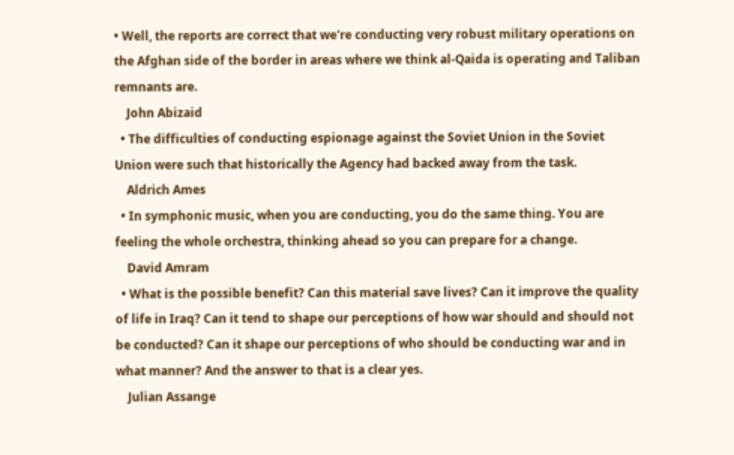• Well, the reports are correct that we're conducting very robust military operations on the Afghan side of the border in areas where we think al-Qaida is operating and Taliban remnants are.
    John Abizaid
  • The difficulties of conducting espionage against the Soviet Union in the Soviet Union were such that historically the Agency had backed away from the task.
    Aldrich Ames
  • In symphonic music, when you are conducting, you do the same thing. You are feeling the whole orchestra, thinking ahead so you can prepare for a change.
    David Amram
  • What is the possible benefit? Can this material save lives? Can it improve the quality of life in Iraq? Can it tend to shape our perceptions of how war should and should not be conducted? Can it shape our perceptions of who should be conducting war and in what manner? And the answer to that is a clear yes.
    Julian Assange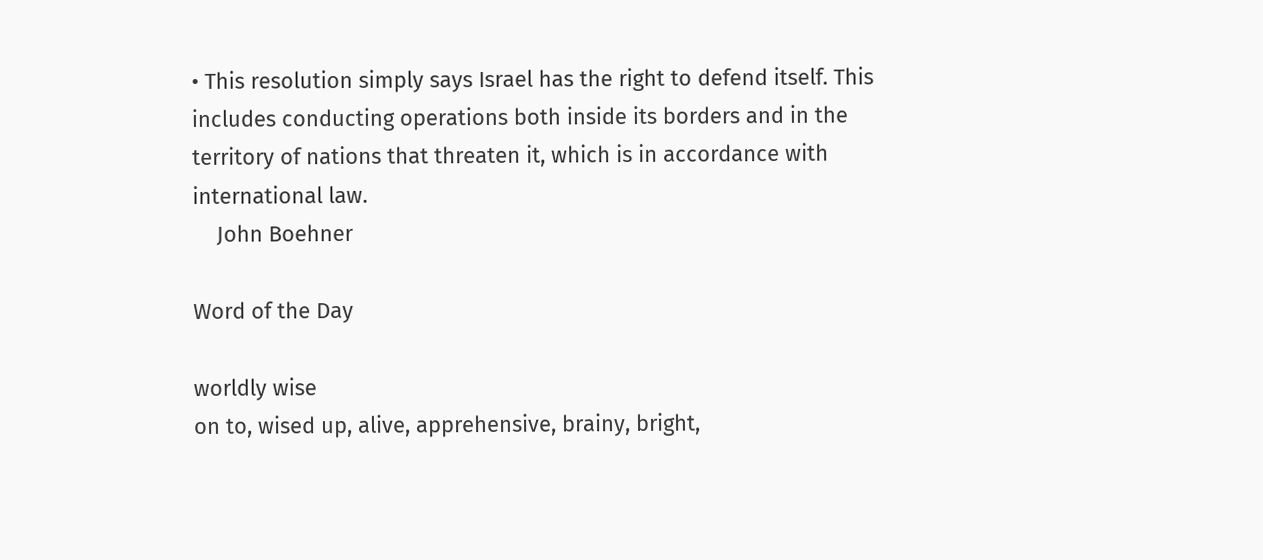• This resolution simply says Israel has the right to defend itself. This includes conducting operations both inside its borders and in the territory of nations that threaten it, which is in accordance with international law.
    John Boehner

Word of the Day

worldly wise
on to, wised up, alive, apprehensive, brainy, bright,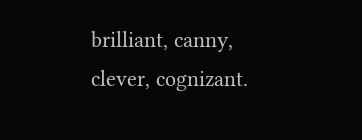brilliant, canny, clever, cognizant.